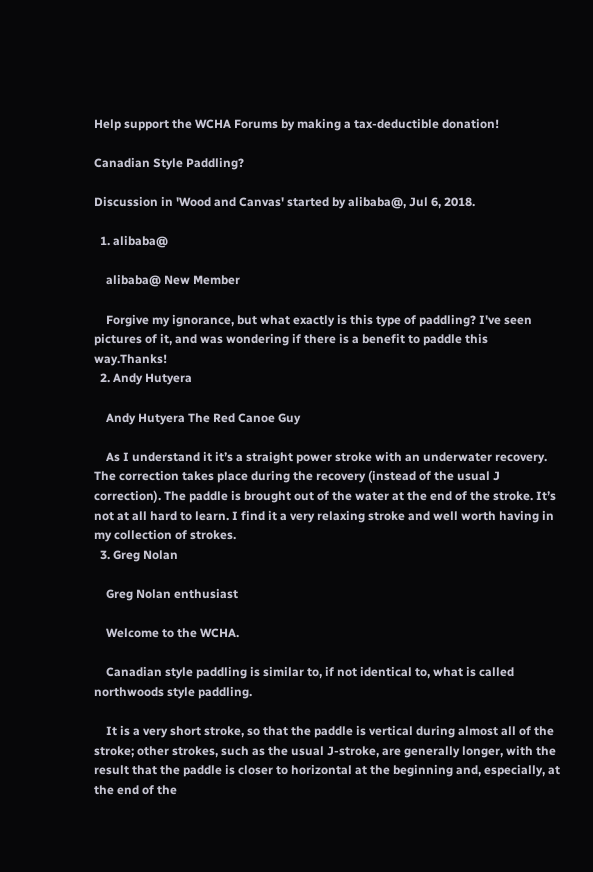Help support the WCHA Forums by making a tax-deductible donation!

Canadian Style Paddling?

Discussion in 'Wood and Canvas' started by alibaba@, Jul 6, 2018.

  1. alibaba@

    alibaba@ New Member

    Forgive my ignorance, but what exactly is this type of paddling? I've seen pictures of it, and was wondering if there is a benefit to paddle this way.Thanks!
  2. Andy Hutyera

    Andy Hutyera The Red Canoe Guy

    As I understand it it’s a straight power stroke with an underwater recovery. The correction takes place during the recovery (instead of the usual J correction). The paddle is brought out of the water at the end of the stroke. It’s not at all hard to learn. I find it a very relaxing stroke and well worth having in my collection of strokes.
  3. Greg Nolan

    Greg Nolan enthusiast

    Welcome to the WCHA.

    Canadian style paddling is similar to, if not identical to, what is called northwoods style paddling.

    It is a very short stroke, so that the paddle is vertical during almost all of the stroke; other strokes, such as the usual J-stroke, are generally longer, with the result that the paddle is closer to horizontal at the beginning and, especially, at the end of the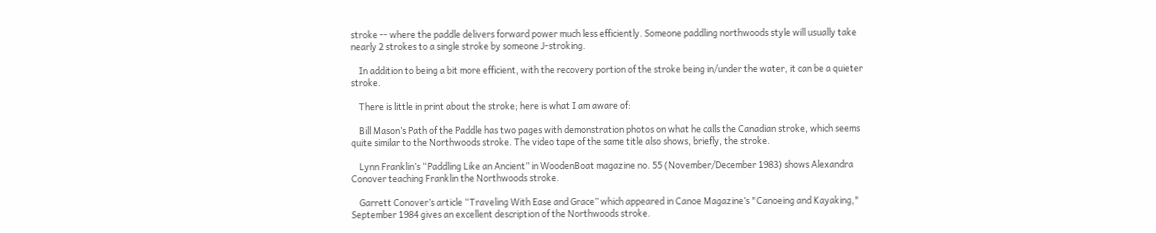stroke -- where the paddle delivers forward power much less efficiently. Someone paddling northwoods style will usually take nearly 2 strokes to a single stroke by someone J-stroking.

    In addition to being a bit more efficient, with the recovery portion of the stroke being in/under the water, it can be a quieter stroke.

    There is little in print about the stroke; here is what I am aware of:

    Bill Mason’s Path of the Paddle has two pages with demonstration photos on what he calls the Canadian stroke, which seems quite similar to the Northwoods stroke. The video tape of the same title also shows, briefly, the stroke.

    Lynn Franklin’s “Paddling Like an Ancient” in WoodenBoat magazine no. 55 (November/December 1983) shows Alexandra Conover teaching Franklin the Northwoods stroke.

    Garrett Conover’s article “Traveling With Ease and Grace” which appeared in Canoe Magazine’s "Canoeing and Kayaking," September 1984 gives an excellent description of the Northwoods stroke.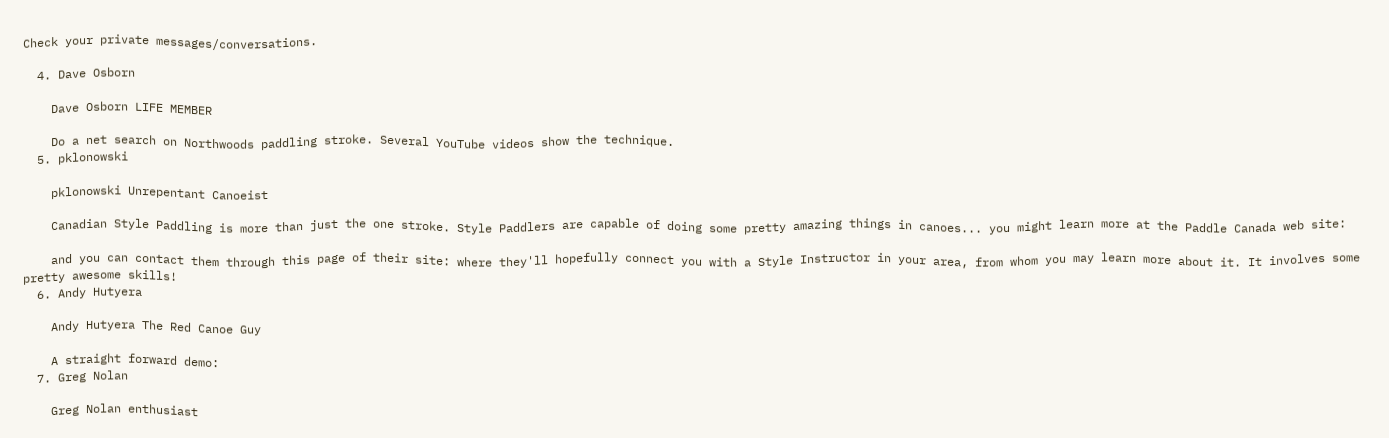Check your private messages/conversations.

  4. Dave Osborn

    Dave Osborn LIFE MEMBER

    Do a net search on Northwoods paddling stroke. Several YouTube videos show the technique.
  5. pklonowski

    pklonowski Unrepentant Canoeist

    Canadian Style Paddling is more than just the one stroke. Style Paddlers are capable of doing some pretty amazing things in canoes... you might learn more at the Paddle Canada web site:

    and you can contact them through this page of their site: where they'll hopefully connect you with a Style Instructor in your area, from whom you may learn more about it. It involves some pretty awesome skills!
  6. Andy Hutyera

    Andy Hutyera The Red Canoe Guy

    A straight forward demo:
  7. Greg Nolan

    Greg Nolan enthusiast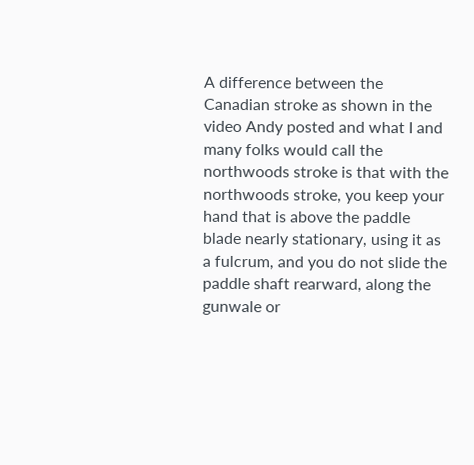A difference between the Canadian stroke as shown in the video Andy posted and what I and many folks would call the northwoods stroke is that with the northwoods stroke, you keep your hand that is above the paddle blade nearly stationary, using it as a fulcrum, and you do not slide the paddle shaft rearward, along the gunwale or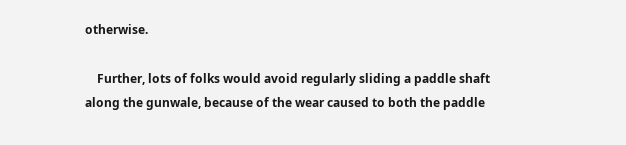otherwise.

    Further, lots of folks would avoid regularly sliding a paddle shaft along the gunwale, because of the wear caused to both the paddle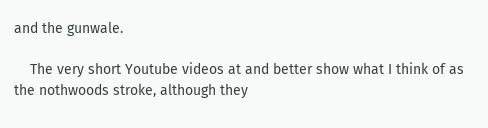and the gunwale.

    The very short Youtube videos at and better show what I think of as the nothwoods stroke, although they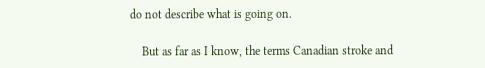do not describe what is going on.

    But as far as I know, the terms Canadian stroke and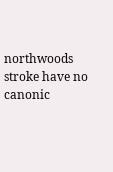northwoods stroke have no canonic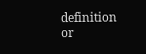definition or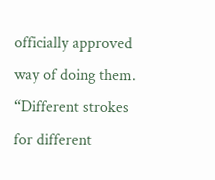officially approved way of doing them. “Different strokes for different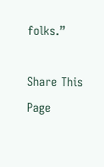folks.”

Share This Page